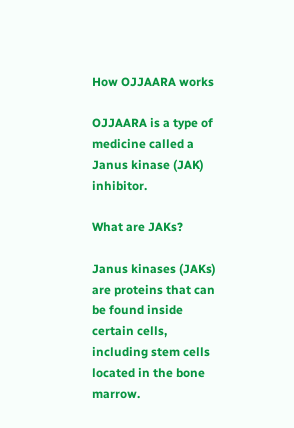How OJJAARA works

OJJAARA is a type of medicine called a Janus kinase (JAK) inhibitor.

What are JAKs?

Janus kinases (JAKs) are proteins that can be found inside certain cells, including stem cells located in the bone marrow.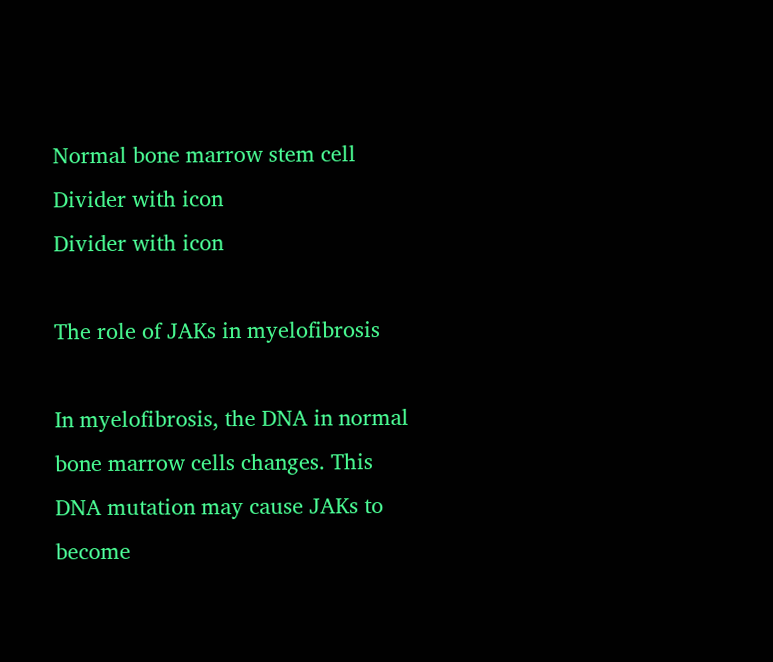Normal bone marrow stem cell
Divider with icon
Divider with icon

The role of JAKs in myelofibrosis

In myelofibrosis, the DNA in normal bone marrow cells changes. This DNA mutation may cause JAKs to become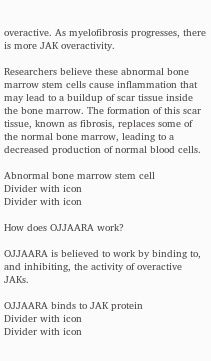overactive. As myelofibrosis progresses, there is more JAK overactivity.

Researchers believe these abnormal bone marrow stem cells cause inflammation that may lead to a buildup of scar tissue inside the bone marrow. The formation of this scar tissue, known as fibrosis, replaces some of the normal bone marrow, leading to a decreased production of normal blood cells.

Abnormal bone marrow stem cell
Divider with icon
Divider with icon

How does OJJAARA work?

OJJAARA is believed to work by binding to, and inhibiting, the activity of overactive JAKs.

OJJAARA binds to JAK protein
Divider with icon
Divider with icon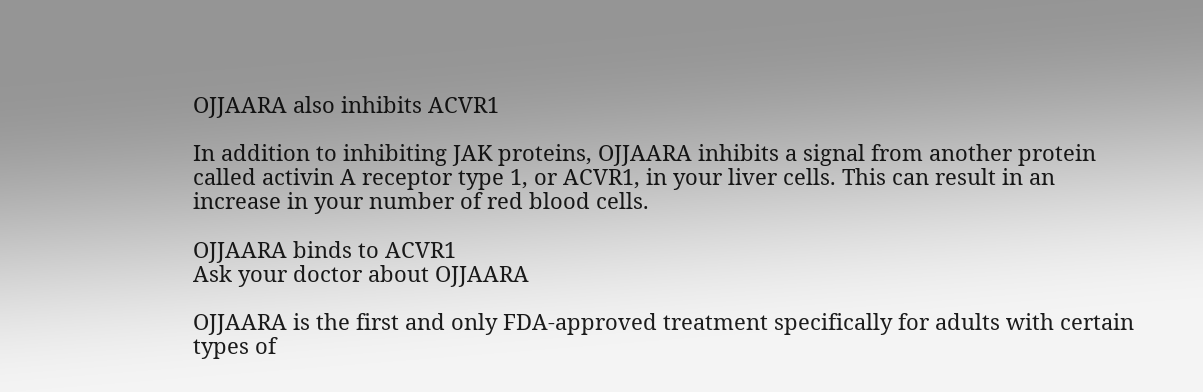OJJAARA also inhibits ACVR1

In addition to inhibiting JAK proteins, OJJAARA inhibits a signal from another protein called activin A receptor type 1, or ACVR1, in your liver cells. This can result in an increase in your number of red blood cells.

OJJAARA binds to ACVR1
Ask your doctor about OJJAARA

OJJAARA is the first and only FDA-approved treatment specifically for adults with certain types of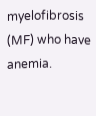myelofibrosis (MF) who have anemia.